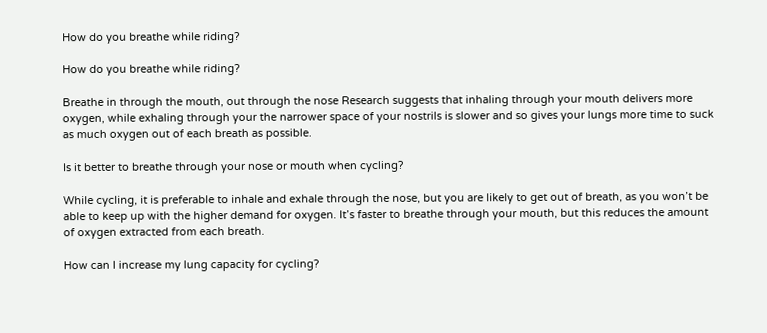How do you breathe while riding?

How do you breathe while riding?

Breathe in through the mouth, out through the nose Research suggests that inhaling through your mouth delivers more oxygen, while exhaling through your the narrower space of your nostrils is slower and so gives your lungs more time to suck as much oxygen out of each breath as possible.

Is it better to breathe through your nose or mouth when cycling?

While cycling, it is preferable to inhale and exhale through the nose, but you are likely to get out of breath, as you won’t be able to keep up with the higher demand for oxygen. It’s faster to breathe through your mouth, but this reduces the amount of oxygen extracted from each breath.

How can I increase my lung capacity for cycling?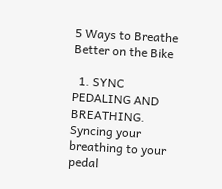5 Ways to Breathe Better on the Bike

  1. SYNC PEDALING AND BREATHING. Syncing your breathing to your pedal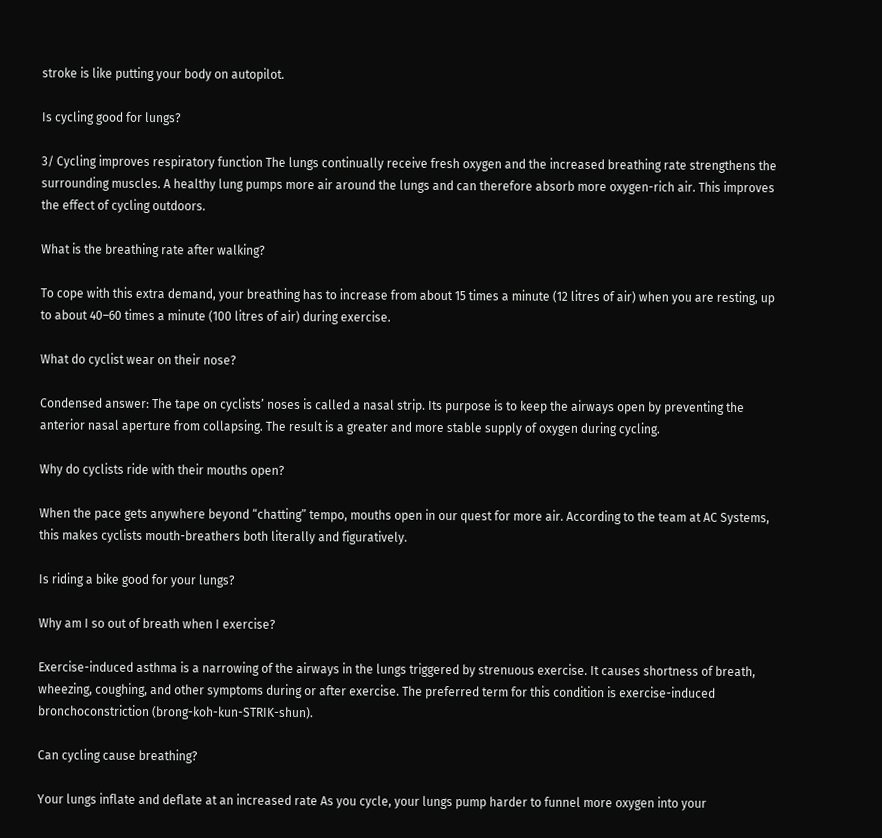stroke is like putting your body on autopilot.

Is cycling good for lungs?

3/ Cycling improves respiratory function The lungs continually receive fresh oxygen and the increased breathing rate strengthens the surrounding muscles. A healthy lung pumps more air around the lungs and can therefore absorb more oxygen-rich air. This improves the effect of cycling outdoors.

What is the breathing rate after walking?

To cope with this extra demand, your breathing has to increase from about 15 times a minute (12 litres of air) when you are resting, up to about 40–60 times a minute (100 litres of air) during exercise.

What do cyclist wear on their nose?

Condensed answer: The tape on cyclists’ noses is called a nasal strip. Its purpose is to keep the airways open by preventing the anterior nasal aperture from collapsing. The result is a greater and more stable supply of oxygen during cycling.

Why do cyclists ride with their mouths open?

When the pace gets anywhere beyond “chatting” tempo, mouths open in our quest for more air. According to the team at AC Systems, this makes cyclists mouth-breathers both literally and figuratively.

Is riding a bike good for your lungs?

Why am I so out of breath when I exercise?

Exercise-induced asthma is a narrowing of the airways in the lungs triggered by strenuous exercise. It causes shortness of breath, wheezing, coughing, and other symptoms during or after exercise. The preferred term for this condition is exercise-induced bronchoconstriction (brong-koh-kun-STRIK-shun).

Can cycling cause breathing?

Your lungs inflate and deflate at an increased rate As you cycle, your lungs pump harder to funnel more oxygen into your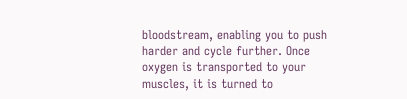bloodstream, enabling you to push harder and cycle further. Once oxygen is transported to your muscles, it is turned to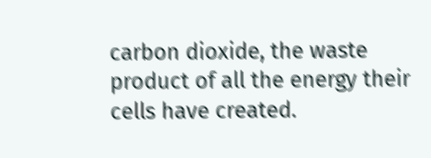carbon dioxide, the waste product of all the energy their cells have created.